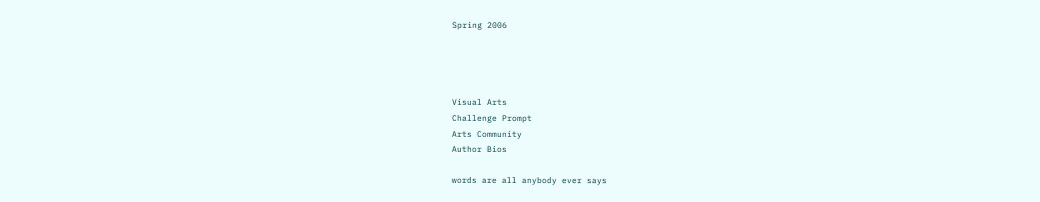Spring 2006




Visual Arts
Challenge Prompt
Arts Community
Author Bios

words are all anybody ever says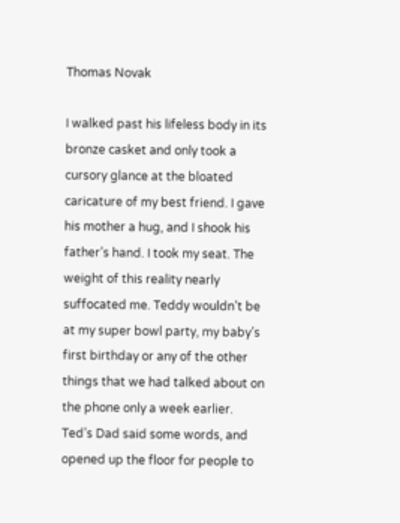Thomas Novak

I walked past his lifeless body in its bronze casket and only took a cursory glance at the bloated caricature of my best friend. I gave his mother a hug, and I shook his father’s hand. I took my seat. The weight of this reality nearly suffocated me. Teddy wouldn’t be at my super bowl party, my baby’s first birthday or any of the other things that we had talked about on the phone only a week earlier. Ted’s Dad said some words, and opened up the floor for people to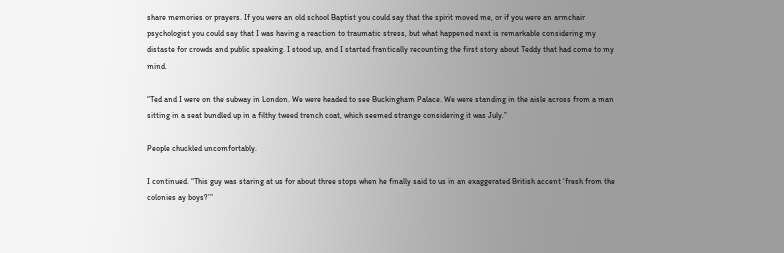share memories or prayers. If you were an old school Baptist you could say that the spirit moved me, or if you were an armchair psychologist you could say that I was having a reaction to traumatic stress, but what happened next is remarkable considering my distaste for crowds and public speaking. I stood up, and I started frantically recounting the first story about Teddy that had come to my mind.

“Ted and I were on the subway in London. We were headed to see Buckingham Palace. We were standing in the aisle across from a man sitting in a seat bundled up in a filthy tweed trench coat, which seemed strange considering it was July.”

People chuckled uncomfortably.

I continued. “This guy was staring at us for about three stops when he finally said to us in an exaggerated British accent ‘fresh from the colonies ay boys?’”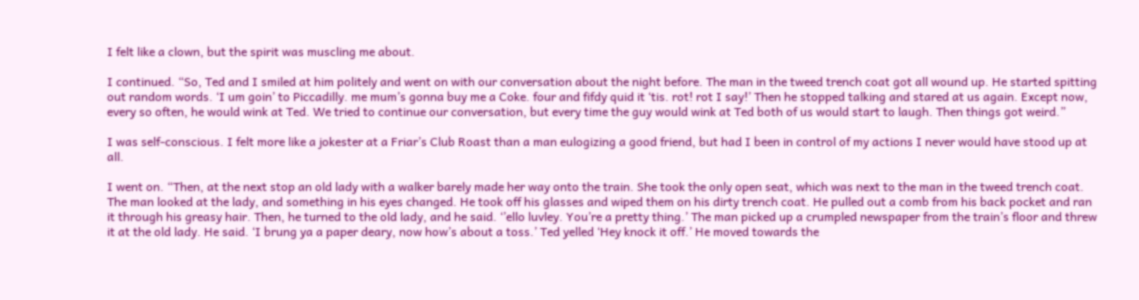I felt like a clown, but the spirit was muscling me about.

I continued. “So, Ted and I smiled at him politely and went on with our conversation about the night before. The man in the tweed trench coat got all wound up. He started spitting out random words. ‘I um goin’ to Piccadilly. me mum’s gonna buy me a Coke. four and fifdy quid it ‘tis. rot! rot I say!’ Then he stopped talking and stared at us again. Except now, every so often, he would wink at Ted. We tried to continue our conversation, but every time the guy would wink at Ted both of us would start to laugh. Then things got weird.”

I was self-conscious. I felt more like a jokester at a Friar’s Club Roast than a man eulogizing a good friend, but had I been in control of my actions I never would have stood up at all.

I went on. “Then, at the next stop an old lady with a walker barely made her way onto the train. She took the only open seat, which was next to the man in the tweed trench coat. The man looked at the lady, and something in his eyes changed. He took off his glasses and wiped them on his dirty trench coat. He pulled out a comb from his back pocket and ran it through his greasy hair. Then, he turned to the old lady, and he said. ‘’ello luvley. You’re a pretty thing.’ The man picked up a crumpled newspaper from the train’s floor and threw it at the old lady. He said. ‘I brung ya a paper deary, now how’s about a toss.’ Ted yelled ‘Hey knock it off.’ He moved towards the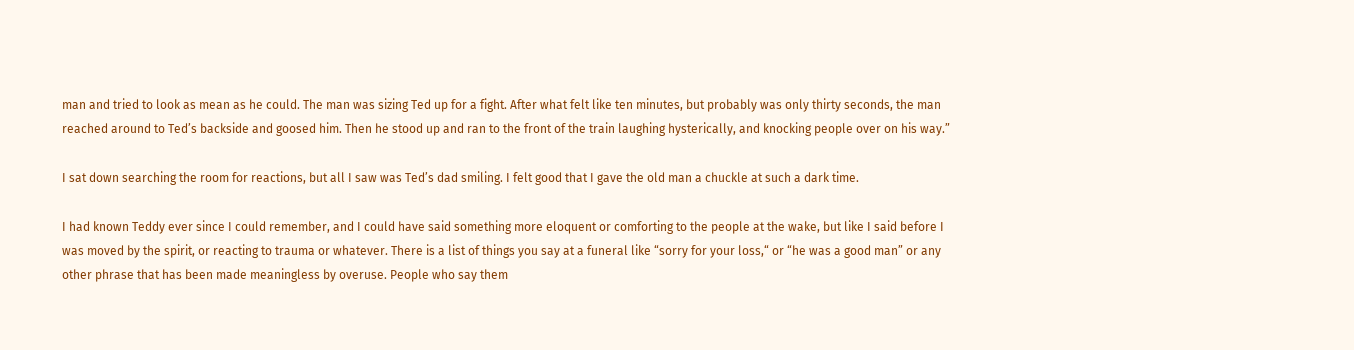man and tried to look as mean as he could. The man was sizing Ted up for a fight. After what felt like ten minutes, but probably was only thirty seconds, the man reached around to Ted’s backside and goosed him. Then he stood up and ran to the front of the train laughing hysterically, and knocking people over on his way.”

I sat down searching the room for reactions, but all I saw was Ted’s dad smiling. I felt good that I gave the old man a chuckle at such a dark time.

I had known Teddy ever since I could remember, and I could have said something more eloquent or comforting to the people at the wake, but like I said before I was moved by the spirit, or reacting to trauma or whatever. There is a list of things you say at a funeral like “sorry for your loss,“ or “he was a good man” or any other phrase that has been made meaningless by overuse. People who say them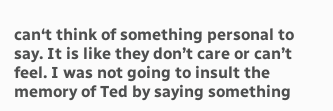can‘t think of something personal to say. It is like they don’t care or can’t feel. I was not going to insult the memory of Ted by saying something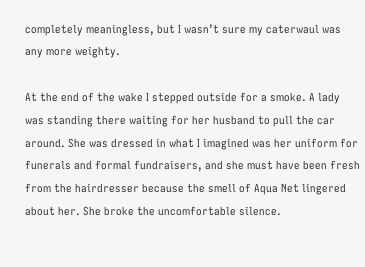completely meaningless, but I wasn’t sure my caterwaul was any more weighty.

At the end of the wake I stepped outside for a smoke. A lady was standing there waiting for her husband to pull the car around. She was dressed in what I imagined was her uniform for funerals and formal fundraisers, and she must have been fresh from the hairdresser because the smell of Aqua Net lingered about her. She broke the uncomfortable silence.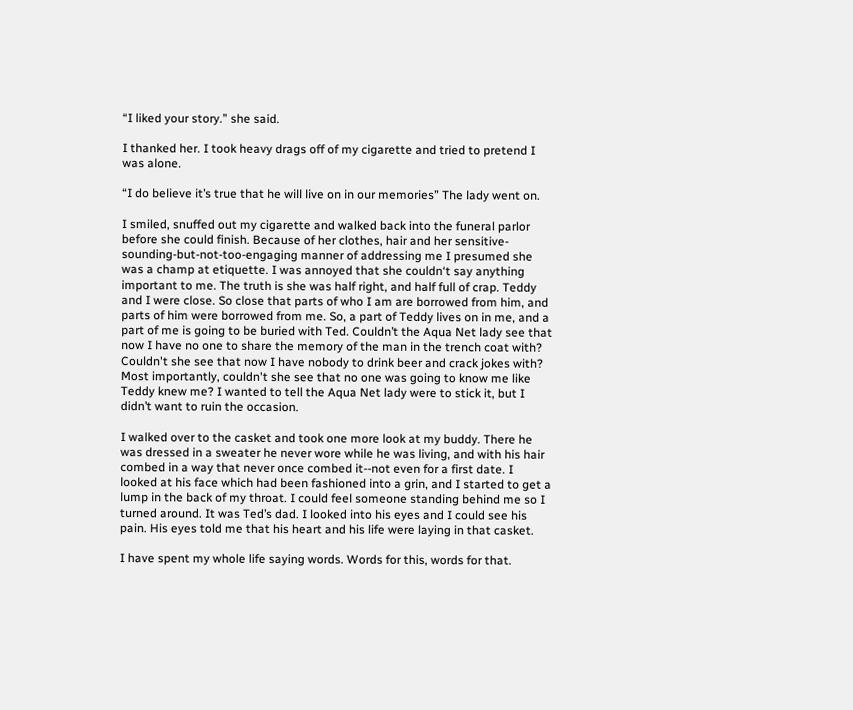“I liked your story.” she said.

I thanked her. I took heavy drags off of my cigarette and tried to pretend I was alone.

“I do believe it’s true that he will live on in our memories” The lady went on.

I smiled, snuffed out my cigarette and walked back into the funeral parlor before she could finish. Because of her clothes, hair and her sensitive-sounding-but-not-too-engaging manner of addressing me I presumed she was a champ at etiquette. I was annoyed that she couldn‘t say anything important to me. The truth is she was half right, and half full of crap. Teddy and I were close. So close that parts of who I am are borrowed from him, and parts of him were borrowed from me. So, a part of Teddy lives on in me, and a part of me is going to be buried with Ted. Couldn’t the Aqua Net lady see that now I have no one to share the memory of the man in the trench coat with? Couldn't she see that now I have nobody to drink beer and crack jokes with? Most importantly, couldn't she see that no one was going to know me like Teddy knew me? I wanted to tell the Aqua Net lady were to stick it, but I didn’t want to ruin the occasion.

I walked over to the casket and took one more look at my buddy. There he was dressed in a sweater he never wore while he was living, and with his hair combed in a way that never once combed it--not even for a first date. I looked at his face which had been fashioned into a grin, and I started to get a lump in the back of my throat. I could feel someone standing behind me so I turned around. It was Ted’s dad. I looked into his eyes and I could see his pain. His eyes told me that his heart and his life were laying in that casket.

I have spent my whole life saying words. Words for this, words for that.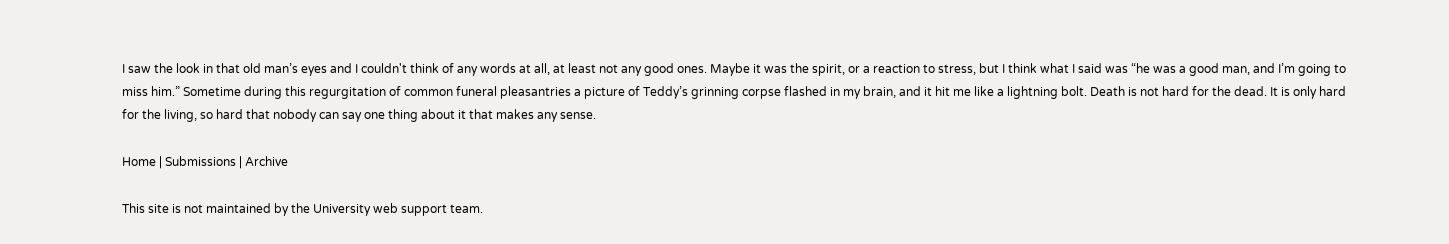I saw the look in that old man’s eyes and I couldn't think of any words at all, at least not any good ones. Maybe it was the spirit, or a reaction to stress, but I think what I said was “he was a good man, and I’m going to miss him.” Sometime during this regurgitation of common funeral pleasantries a picture of Teddy’s grinning corpse flashed in my brain, and it hit me like a lightning bolt. Death is not hard for the dead. It is only hard for the living, so hard that nobody can say one thing about it that makes any sense.

Home | Submissions | Archive

This site is not maintained by the University web support team.